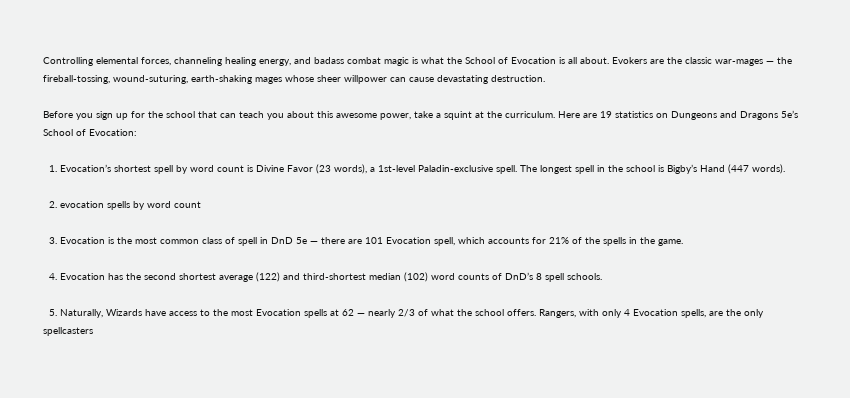Controlling elemental forces, channeling healing energy, and badass combat magic is what the School of Evocation is all about. Evokers are the classic war-mages — the fireball-tossing, wound-suturing, earth-shaking mages whose sheer willpower can cause devastating destruction.

Before you sign up for the school that can teach you about this awesome power, take a squint at the curriculum. Here are 19 statistics on Dungeons and Dragons 5e’s School of Evocation:

  1. Evocation’s shortest spell by word count is Divine Favor (23 words), a 1st-level Paladin-exclusive spell. The longest spell in the school is Bigby’s Hand (447 words).

  2. evocation spells by word count

  3. Evocation is the most common class of spell in DnD 5e — there are 101 Evocation spell, which accounts for 21% of the spells in the game.

  4. Evocation has the second shortest average (122) and third-shortest median (102) word counts of DnD’s 8 spell schools.

  5. Naturally, Wizards have access to the most Evocation spells at 62 — nearly 2/3 of what the school offers. Rangers, with only 4 Evocation spells, are the only spellcasters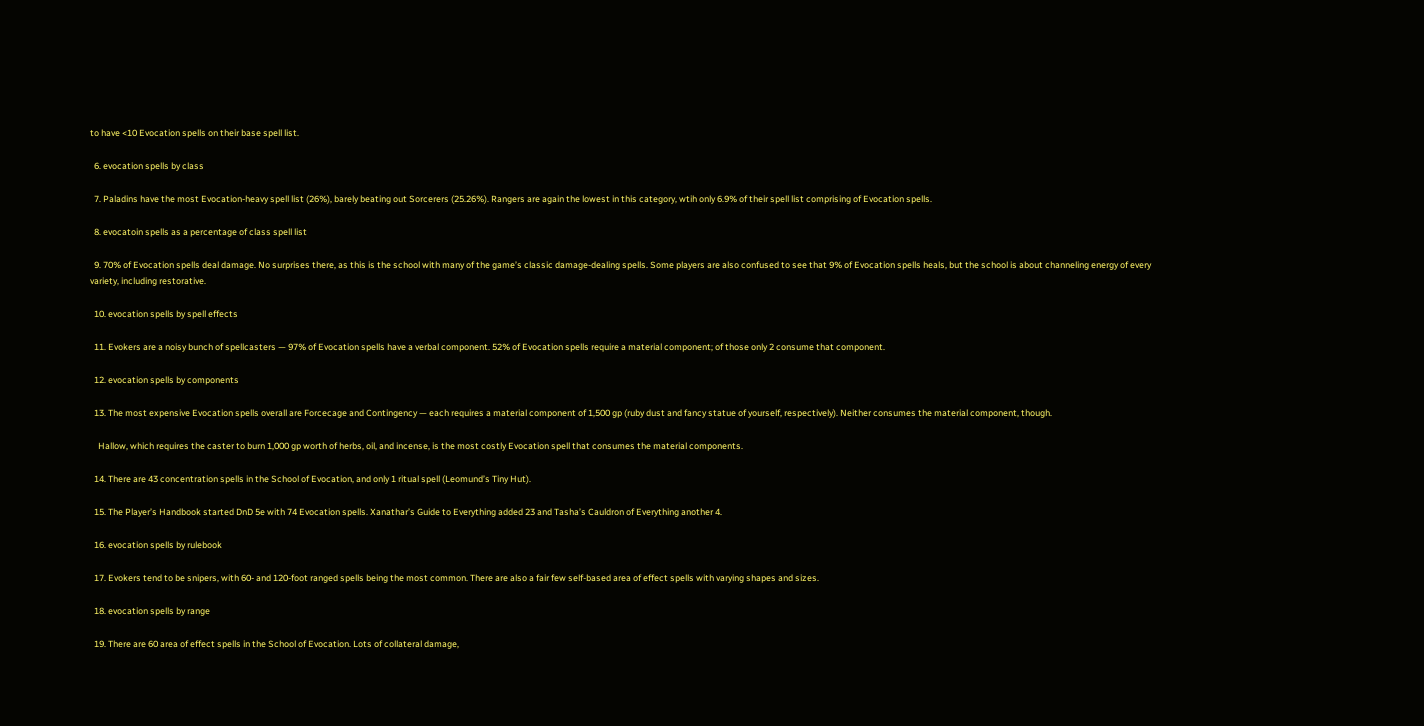to have <10 Evocation spells on their base spell list.

  6. evocation spells by class

  7. Paladins have the most Evocation-heavy spell list (26%), barely beating out Sorcerers (25.26%). Rangers are again the lowest in this category, wtih only 6.9% of their spell list comprising of Evocation spells.

  8. evocatoin spells as a percentage of class spell list

  9. 70% of Evocation spells deal damage. No surprises there, as this is the school with many of the game’s classic damage-dealing spells. Some players are also confused to see that 9% of Evocation spells heals, but the school is about channeling energy of every variety, including restorative.

  10. evocation spells by spell effects

  11. Evokers are a noisy bunch of spellcasters — 97% of Evocation spells have a verbal component. 52% of Evocation spells require a material component; of those only 2 consume that component.

  12. evocation spells by components

  13. The most expensive Evocation spells overall are Forcecage and Contingency — each requires a material component of 1,500 gp (ruby dust and fancy statue of yourself, respectively). Neither consumes the material component, though.

    Hallow, which requires the caster to burn 1,000 gp worth of herbs, oil, and incense, is the most costly Evocation spell that consumes the material components.

  14. There are 43 concentration spells in the School of Evocation, and only 1 ritual spell (Leomund’s Tiny Hut).

  15. The Player’s Handbook started DnD 5e with 74 Evocation spells. Xanathar’s Guide to Everything added 23 and Tasha’s Cauldron of Everything another 4.

  16. evocation spells by rulebook

  17. Evokers tend to be snipers, with 60- and 120-foot ranged spells being the most common. There are also a fair few self-based area of effect spells with varying shapes and sizes.

  18. evocation spells by range

  19. There are 60 area of effect spells in the School of Evocation. Lots of collateral damage,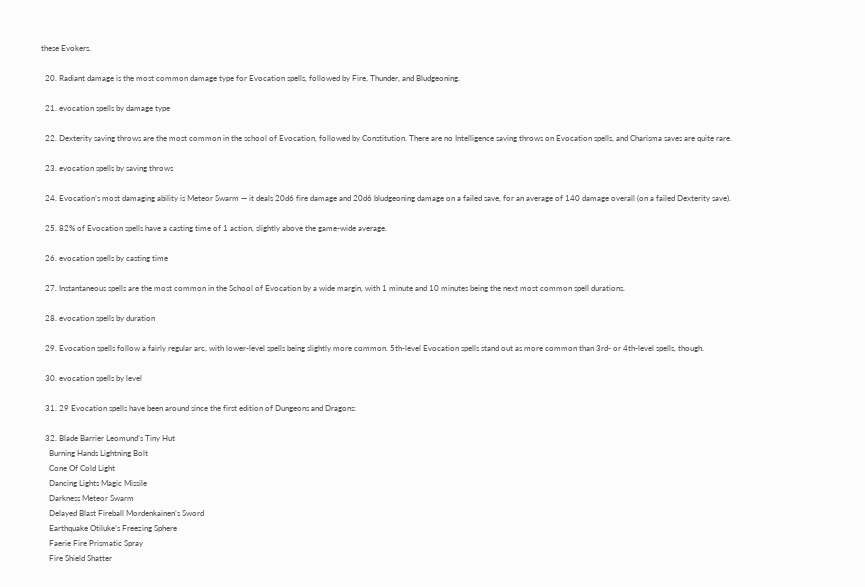these Evokers.

  20. Radiant damage is the most common damage type for Evocation spells, followed by Fire, Thunder, and Bludgeoning.

  21. evocation spells by damage type

  22. Dexterity saving throws are the most common in the school of Evocation, followed by Constitution. There are no Intelligence saving throws on Evocation spells, and Charisma saves are quite rare.

  23. evocation spells by saving throws

  24. Evocation’s most damaging ability is Meteor Swarm — it deals 20d6 fire damage and 20d6 bludgeoning damage on a failed save, for an average of 140 damage overall (on a failed Dexterity save).

  25. 82% of Evocation spells have a casting time of 1 action, slightly above the game-wide average.

  26. evocation spells by casting time

  27. Instantaneous spells are the most common in the School of Evocation by a wide margin, with 1 minute and 10 minutes being the next most common spell durations.

  28. evocation spells by duration

  29. Evocation spells follow a fairly regular arc, with lower-level spells being slightly more common. 5th-level Evocation spells stand out as more common than 3rd- or 4th-level spells, though.

  30. evocation spells by level

  31. 29 Evocation spells have been around since the first edition of Dungeons and Dragons:

  32. Blade Barrier Leomund’s Tiny Hut
    Burning Hands Lightning Bolt
    Cone Of Cold Light
    Dancing Lights Magic Missile
    Darkness Meteor Swarm
    Delayed Blast Fireball Mordenkainen’s Sword
    Earthquake Otiluke’s Freezing Sphere
    Faerie Fire Prismatic Spray
    Fire Shield Shatter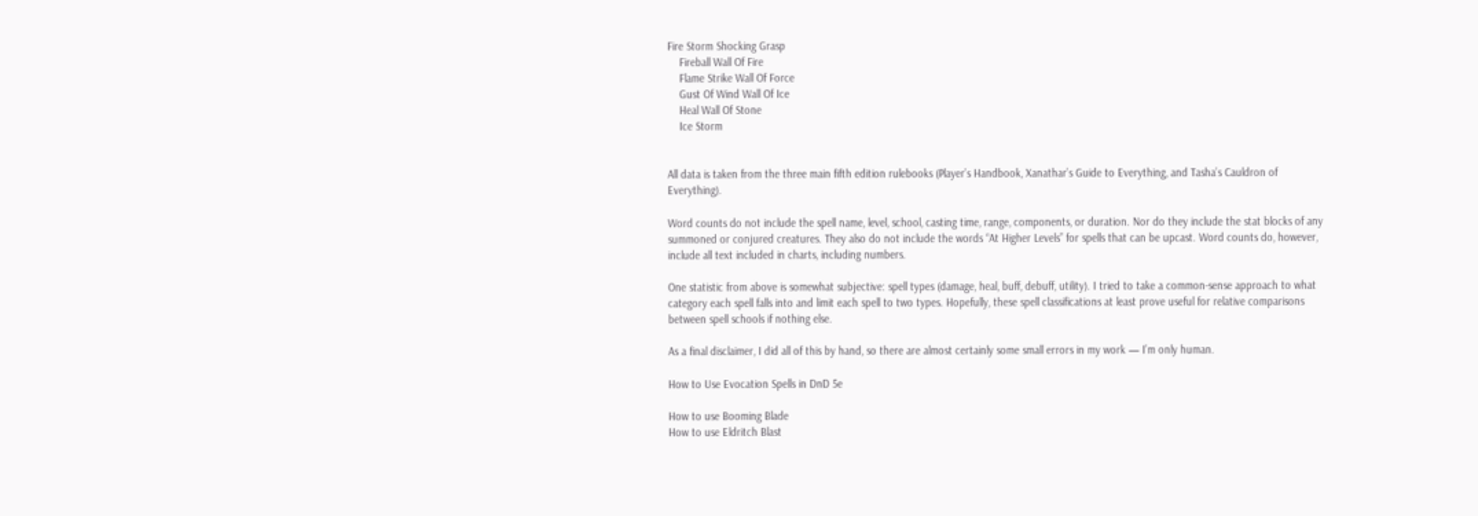Fire Storm Shocking Grasp
    Fireball Wall Of Fire
    Flame Strike Wall Of Force
    Gust Of Wind Wall Of Ice
    Heal Wall Of Stone
    Ice Storm


All data is taken from the three main fifth edition rulebooks (Player’s Handbook, Xanathar’s Guide to Everything, and Tasha’s Cauldron of Everything).

Word counts do not include the spell name, level, school, casting time, range, components, or duration. Nor do they include the stat blocks of any summoned or conjured creatures. They also do not include the words “At Higher Levels” for spells that can be upcast. Word counts do, however, include all text included in charts, including numbers.

One statistic from above is somewhat subjective: spell types (damage, heal, buff, debuff, utility). I tried to take a common-sense approach to what category each spell falls into and limit each spell to two types. Hopefully, these spell classifications at least prove useful for relative comparisons between spell schools if nothing else.

As a final disclaimer, I did all of this by hand, so there are almost certainly some small errors in my work — I’m only human.

How to Use Evocation Spells in DnD 5e

How to use Booming Blade
How to use Eldritch Blast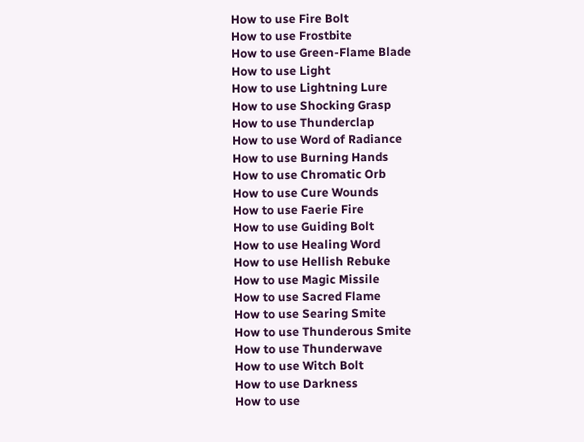How to use Fire Bolt
How to use Frostbite
How to use Green-Flame Blade
How to use Light
How to use Lightning Lure
How to use Shocking Grasp
How to use Thunderclap
How to use Word of Radiance
How to use Burning Hands
How to use Chromatic Orb
How to use Cure Wounds
How to use Faerie Fire
How to use Guiding Bolt
How to use Healing Word
How to use Hellish Rebuke
How to use Magic Missile
How to use Sacred Flame
How to use Searing Smite
How to use Thunderous Smite
How to use Thunderwave
How to use Witch Bolt
How to use Darkness
How to use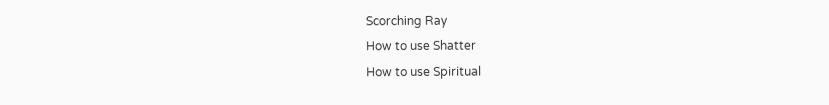Scorching Ray
How to use Shatter
How to use Spiritual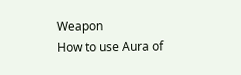Weapon
How to use Aura of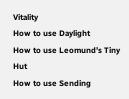Vitality
How to use Daylight
How to use Leomund’s Tiny Hut
How to use Sending